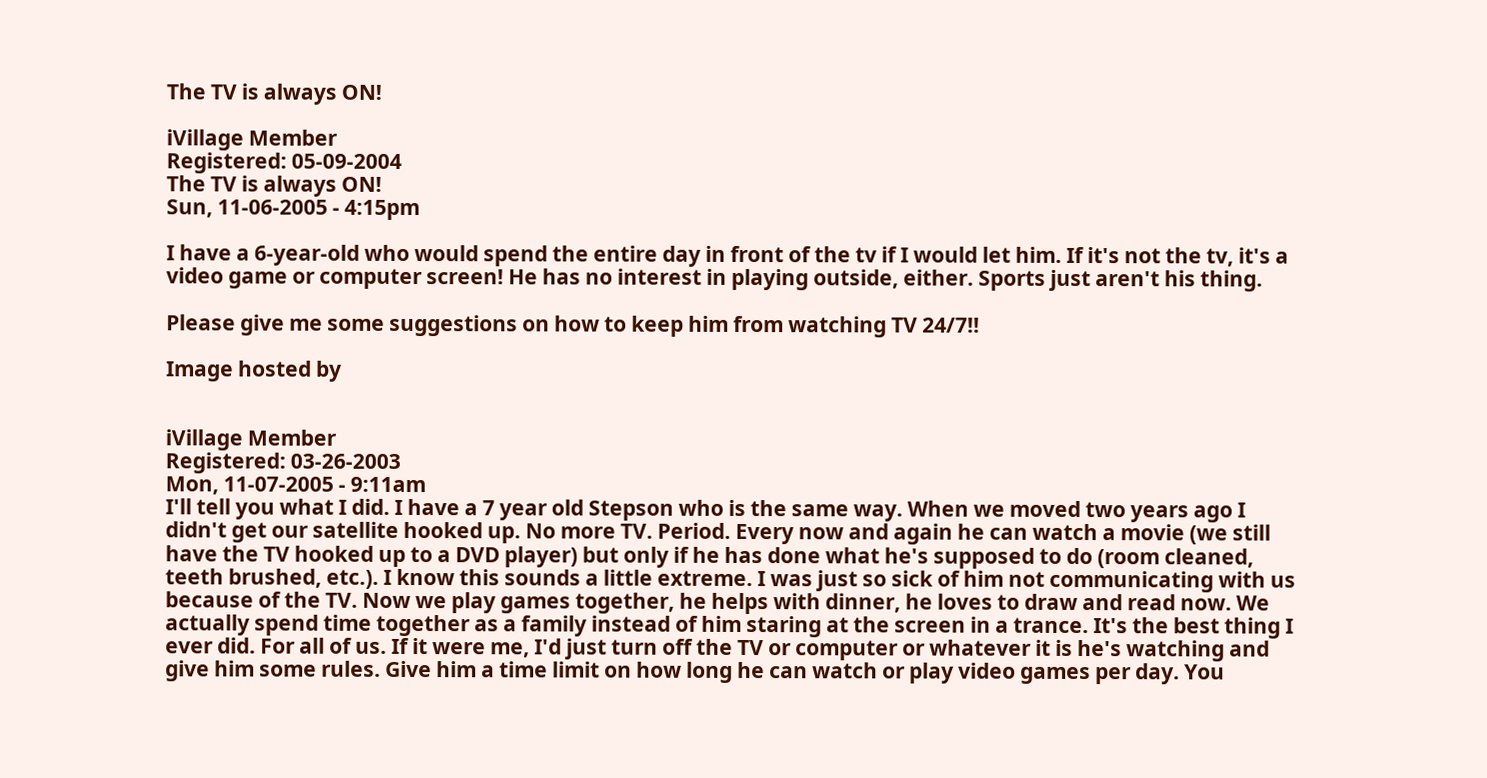The TV is always ON!

iVillage Member
Registered: 05-09-2004
The TV is always ON!
Sun, 11-06-2005 - 4:15pm

I have a 6-year-old who would spend the entire day in front of the tv if I would let him. If it's not the tv, it's a video game or computer screen! He has no interest in playing outside, either. Sports just aren't his thing.

Please give me some suggestions on how to keep him from watching TV 24/7!!

Image hosted by


iVillage Member
Registered: 03-26-2003
Mon, 11-07-2005 - 9:11am
I'll tell you what I did. I have a 7 year old Stepson who is the same way. When we moved two years ago I didn't get our satellite hooked up. No more TV. Period. Every now and again he can watch a movie (we still have the TV hooked up to a DVD player) but only if he has done what he's supposed to do (room cleaned, teeth brushed, etc.). I know this sounds a little extreme. I was just so sick of him not communicating with us because of the TV. Now we play games together, he helps with dinner, he loves to draw and read now. We actually spend time together as a family instead of him staring at the screen in a trance. It's the best thing I ever did. For all of us. If it were me, I'd just turn off the TV or computer or whatever it is he's watching and give him some rules. Give him a time limit on how long he can watch or play video games per day. You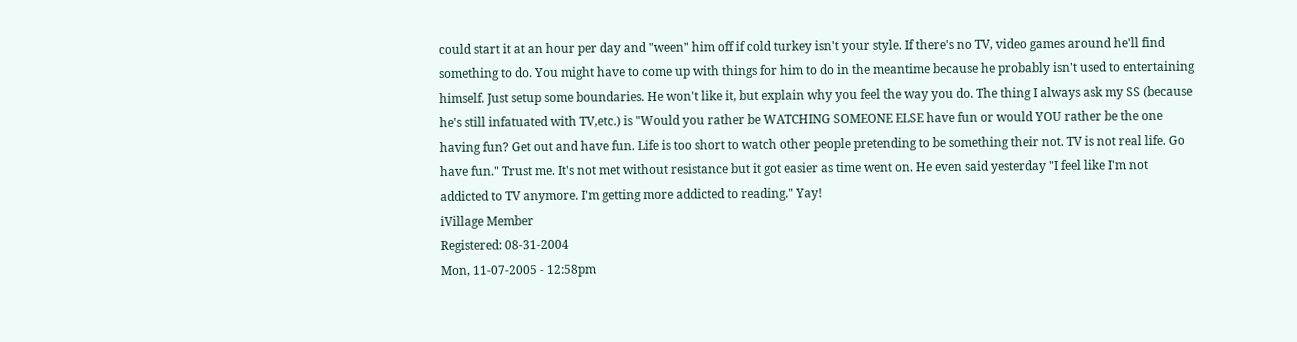could start it at an hour per day and "ween" him off if cold turkey isn't your style. If there's no TV, video games around he'll find something to do. You might have to come up with things for him to do in the meantime because he probably isn't used to entertaining himself. Just setup some boundaries. He won't like it, but explain why you feel the way you do. The thing I always ask my SS (because he's still infatuated with TV,etc.) is "Would you rather be WATCHING SOMEONE ELSE have fun or would YOU rather be the one having fun? Get out and have fun. Life is too short to watch other people pretending to be something their not. TV is not real life. Go have fun." Trust me. It's not met without resistance but it got easier as time went on. He even said yesterday "I feel like I'm not addicted to TV anymore. I'm getting more addicted to reading." Yay!
iVillage Member
Registered: 08-31-2004
Mon, 11-07-2005 - 12:58pm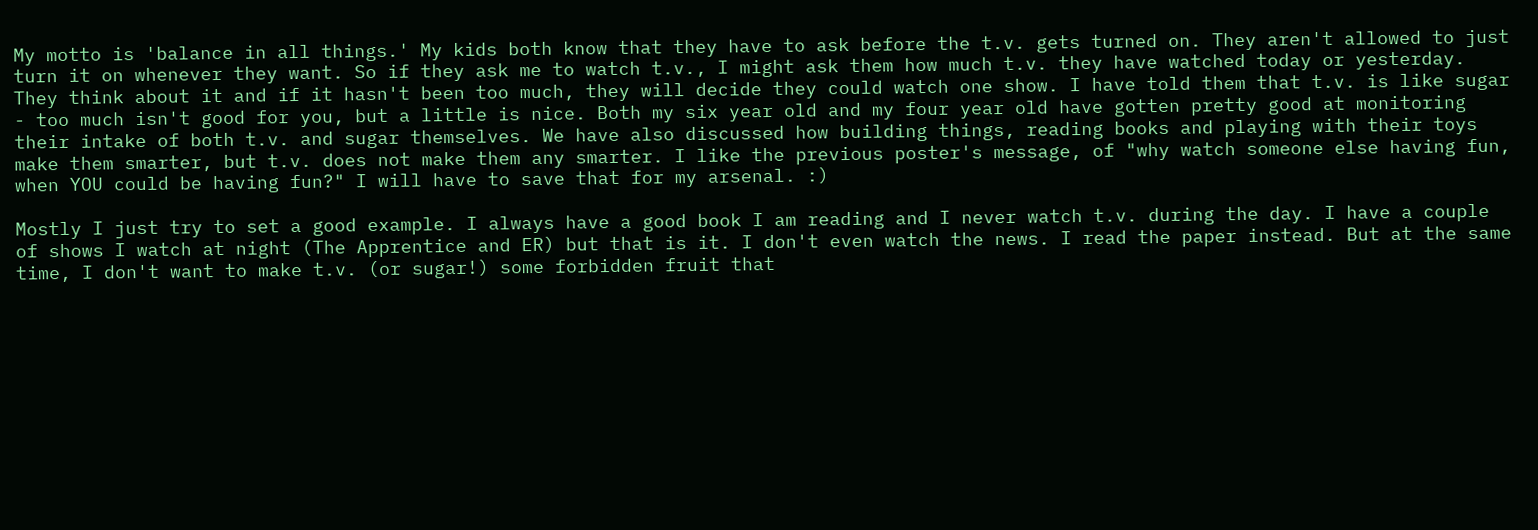My motto is 'balance in all things.' My kids both know that they have to ask before the t.v. gets turned on. They aren't allowed to just turn it on whenever they want. So if they ask me to watch t.v., I might ask them how much t.v. they have watched today or yesterday. They think about it and if it hasn't been too much, they will decide they could watch one show. I have told them that t.v. is like sugar - too much isn't good for you, but a little is nice. Both my six year old and my four year old have gotten pretty good at monitoring their intake of both t.v. and sugar themselves. We have also discussed how building things, reading books and playing with their toys make them smarter, but t.v. does not make them any smarter. I like the previous poster's message, of "why watch someone else having fun, when YOU could be having fun?" I will have to save that for my arsenal. :)

Mostly I just try to set a good example. I always have a good book I am reading and I never watch t.v. during the day. I have a couple of shows I watch at night (The Apprentice and ER) but that is it. I don't even watch the news. I read the paper instead. But at the same time, I don't want to make t.v. (or sugar!) some forbidden fruit that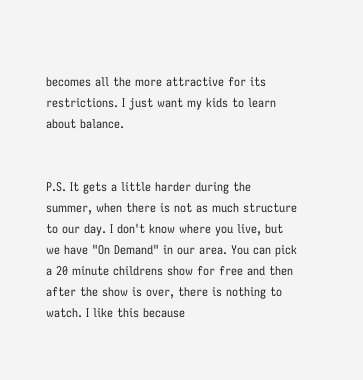becomes all the more attractive for its restrictions. I just want my kids to learn about balance.


P.S. It gets a little harder during the summer, when there is not as much structure to our day. I don't know where you live, but we have "On Demand" in our area. You can pick a 20 minute childrens show for free and then after the show is over, there is nothing to watch. I like this because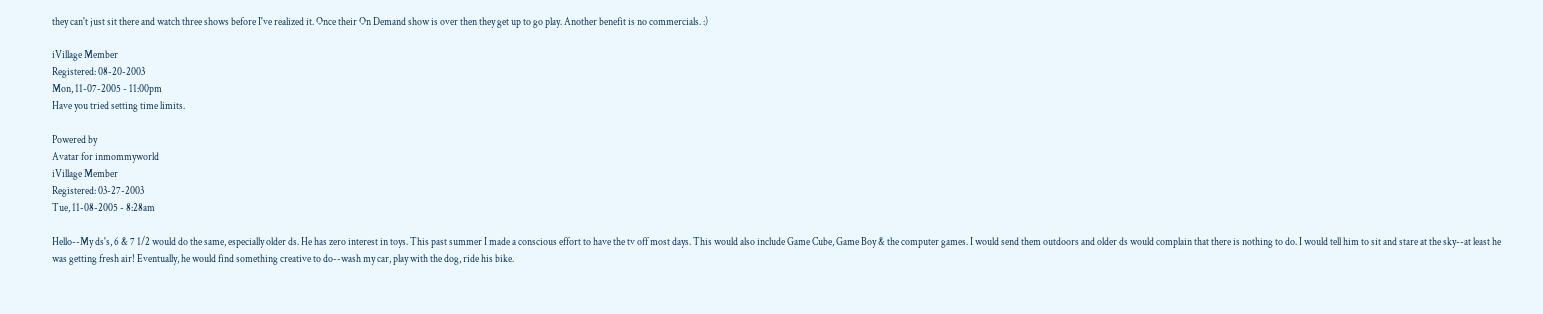they can't just sit there and watch three shows before I've realized it. Once their On Demand show is over then they get up to go play. Another benefit is no commercials. :)

iVillage Member
Registered: 08-20-2003
Mon, 11-07-2005 - 11:00pm
Have you tried setting time limits.

Powered by
Avatar for inmommyworld
iVillage Member
Registered: 03-27-2003
Tue, 11-08-2005 - 8:28am

Hello--My ds's, 6 & 7 1/2 would do the same, especially older ds. He has zero interest in toys. This past summer I made a conscious effort to have the tv off most days. This would also include Game Cube, Game Boy & the computer games. I would send them outdoors and older ds would complain that there is nothing to do. I would tell him to sit and stare at the sky--at least he was getting fresh air! Eventually, he would find something creative to do--wash my car, play with the dog, ride his bike.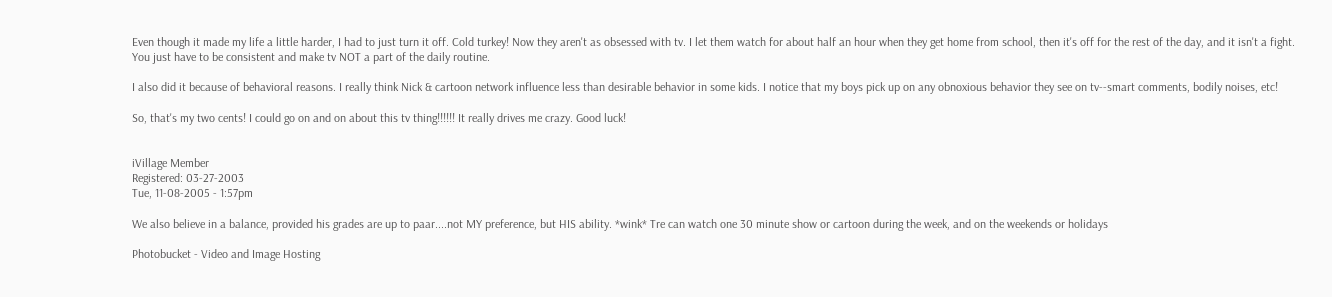Even though it made my life a little harder, I had to just turn it off. Cold turkey! Now they aren't as obsessed with tv. I let them watch for about half an hour when they get home from school, then it's off for the rest of the day, and it isn't a fight. You just have to be consistent and make tv NOT a part of the daily routine.

I also did it because of behavioral reasons. I really think Nick & cartoon network influence less than desirable behavior in some kids. I notice that my boys pick up on any obnoxious behavior they see on tv--smart comments, bodily noises, etc!

So, that's my two cents! I could go on and on about this tv thing!!!!!! It really drives me crazy. Good luck!


iVillage Member
Registered: 03-27-2003
Tue, 11-08-2005 - 1:57pm

We also believe in a balance, provided his grades are up to paar....not MY preference, but HIS ability. *wink* Tre can watch one 30 minute show or cartoon during the week, and on the weekends or holidays

Photobucket - Video and Image Hosting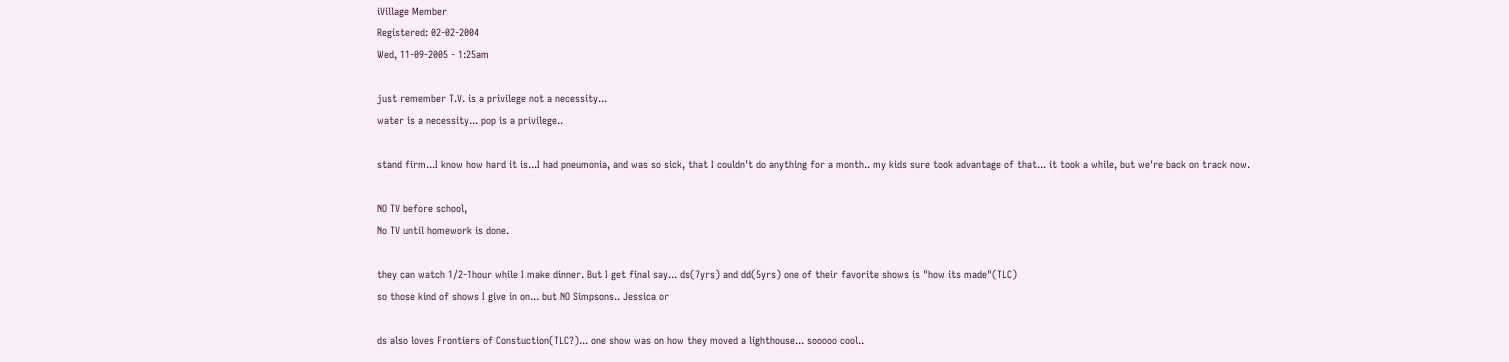iVillage Member
Registered: 02-02-2004
Wed, 11-09-2005 - 1:25am

just remember T.V. is a privilege not a necessity...
water is a necessity... pop is a privilege..

stand firm...I know how hard it is...I had pneumonia, and was so sick, that I couldn't do anything for a month.. my kids sure took advantage of that... it took a while, but we're back on track now.

NO TV before school,
No TV until homework is done.

they can watch 1/2-1hour while I make dinner. But I get final say... ds(7yrs) and dd(5yrs) one of their favorite shows is "how its made"(TLC)
so those kind of shows I give in on... but NO Simpsons.. Jessica or

ds also loves Frontiers of Constuction(TLC?)... one show was on how they moved a lighthouse... sooooo cool..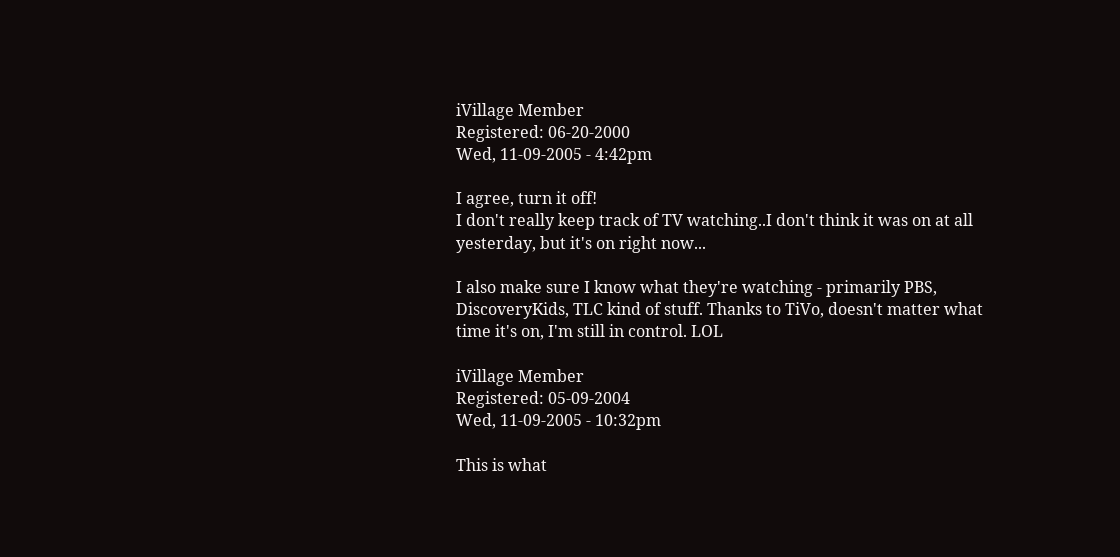iVillage Member
Registered: 06-20-2000
Wed, 11-09-2005 - 4:42pm

I agree, turn it off!
I don't really keep track of TV watching..I don't think it was on at all yesterday, but it's on right now...

I also make sure I know what they're watching - primarily PBS, DiscoveryKids, TLC kind of stuff. Thanks to TiVo, doesn't matter what time it's on, I'm still in control. LOL

iVillage Member
Registered: 05-09-2004
Wed, 11-09-2005 - 10:32pm

This is what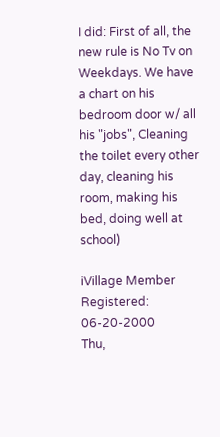I did: First of all, the new rule is No Tv on Weekdays. We have a chart on his bedroom door w/ all his "jobs", Cleaning the toilet every other day, cleaning his room, making his bed, doing well at school)

iVillage Member
Registered: 06-20-2000
Thu,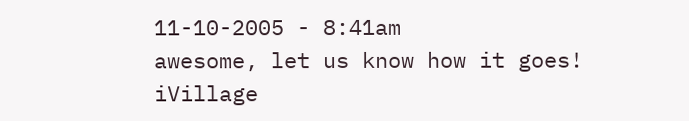11-10-2005 - 8:41am
awesome, let us know how it goes!
iVillage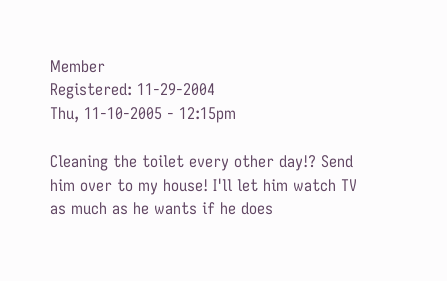Member
Registered: 11-29-2004
Thu, 11-10-2005 - 12:15pm

Cleaning the toilet every other day!? Send him over to my house! I'll let him watch TV as much as he wants if he does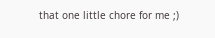that one little chore for me ;)